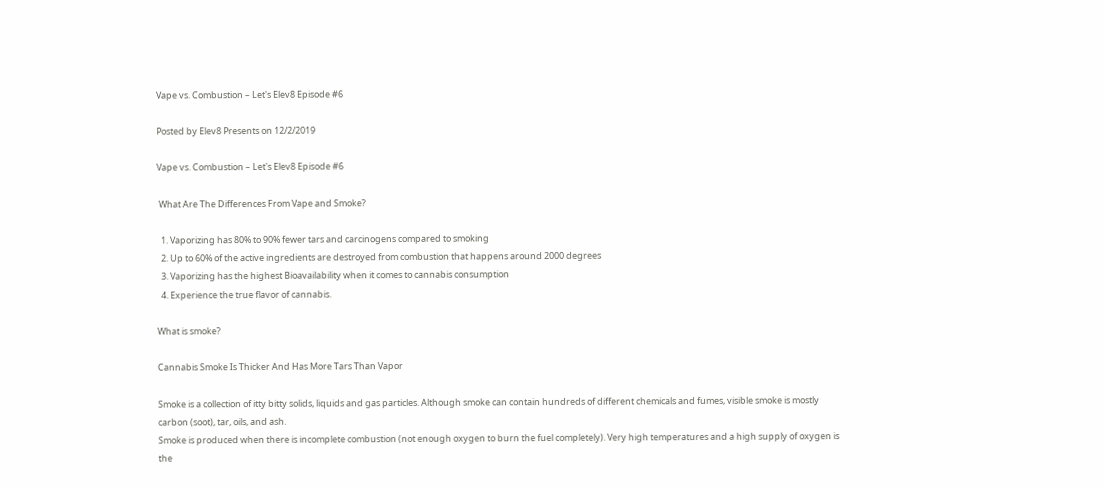Vape vs. Combustion – Let's Elev8 Episode #6

Posted by Elev8 Presents on 12/2/2019

Vape vs. Combustion – Let's Elev8 Episode #6

 What Are The Differences From Vape and Smoke?

  1. Vaporizing has 80% to 90% fewer tars and carcinogens compared to smoking
  2. Up to 60% of the active ingredients are destroyed from combustion that happens around 2000 degrees
  3. Vaporizing has the highest Bioavailability when it comes to cannabis consumption
  4. Experience the true flavor of cannabis.

What is smoke?

Cannabis Smoke Is Thicker And Has More Tars Than Vapor

Smoke is a collection of itty bitty solids, liquids and gas particles. Although smoke can contain hundreds of different chemicals and fumes, visible smoke is mostly carbon (soot), tar, oils, and ash.
Smoke is produced when there is incomplete combustion (not enough oxygen to burn the fuel completely). Very high temperatures and a high supply of oxygen is the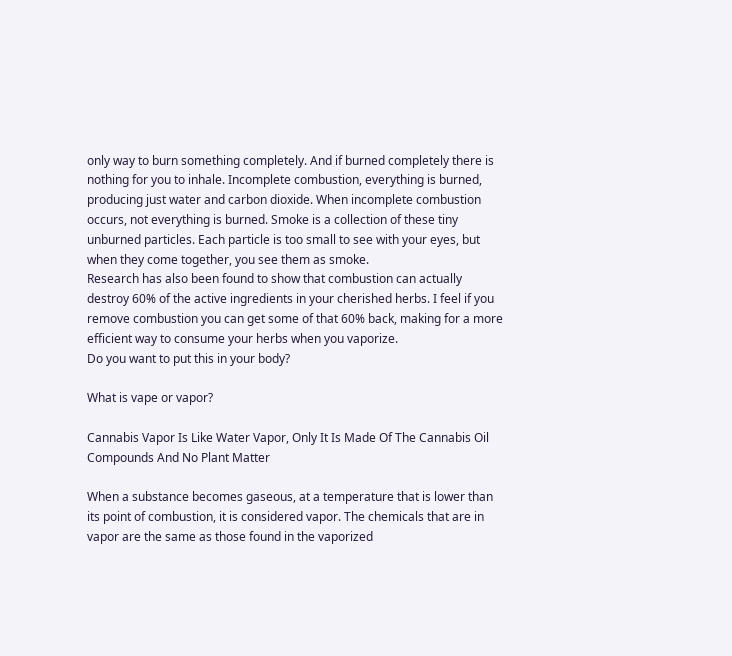only way to burn something completely. And if burned completely there is nothing for you to inhale. Incomplete combustion, everything is burned, producing just water and carbon dioxide. When incomplete combustion occurs, not everything is burned. Smoke is a collection of these tiny unburned particles. Each particle is too small to see with your eyes, but when they come together, you see them as smoke.
Research has also been found to show that combustion can actually destroy 60% of the active ingredients in your cherished herbs. I feel if you remove combustion you can get some of that 60% back, making for a more efficient way to consume your herbs when you vaporize.
Do you want to put this in your body?

What is vape or vapor?

Cannabis Vapor Is Like Water Vapor, Only It Is Made Of The Cannabis Oil Compounds And No Plant Matter

When a substance becomes gaseous, at a temperature that is lower than its point of combustion, it is considered vapor. The chemicals that are in vapor are the same as those found in the vaporized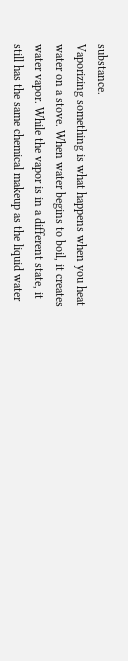substance.
Vaporizing something is what happens when you heat water on a stove. When water begins to boil, it creates water vapor. While the vapor is in a different state, it still has the same chemical makeup as the liquid water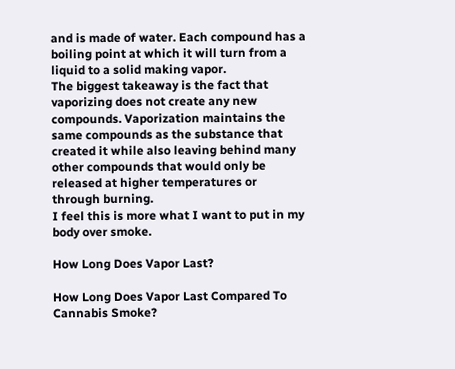and is made of water. Each compound has a boiling point at which it will turn from a liquid to a solid making vapor.
The biggest takeaway is the fact that vaporizing does not create any new compounds. Vaporization maintains the same compounds as the substance that created it while also leaving behind many other compounds that would only be released at higher temperatures or through burning.
I feel this is more what I want to put in my body over smoke.

How Long Does Vapor Last?

How Long Does Vapor Last Compared To Cannabis Smoke?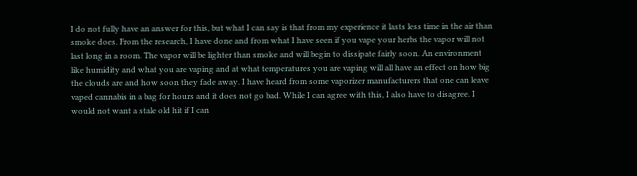I do not fully have an answer for this, but what I can say is that from my experience it lasts less time in the air than smoke does. From the research, I have done and from what I have seen if you vape your herbs the vapor will not last long in a room. The vapor will be lighter than smoke and will begin to dissipate fairly soon. An environment like humidity and what you are vaping and at what temperatures you are vaping will all have an effect on how big the clouds are and how soon they fade away. I have heard from some vaporizer manufacturers that one can leave vaped cannabis in a bag for hours and it does not go bad. While I can agree with this, I also have to disagree. I would not want a stale old hit if I can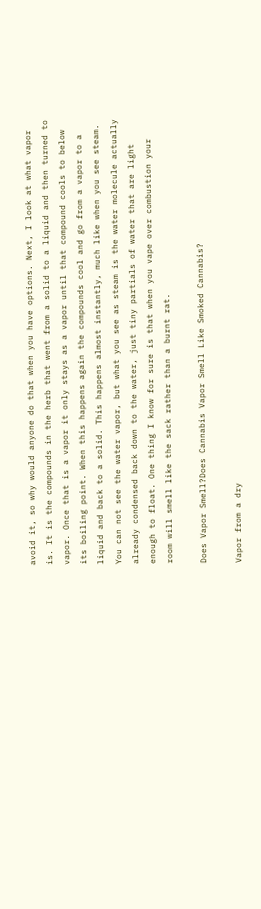avoid it, so why would anyone do that when you have options. Next, I look at what vapor is. It is the compounds in the herb that went from a solid to a liquid and then turned to vapor. Once that is a vapor it only stays as a vapor until that compound cools to below its boiling point. When this happens again the compounds cool and go from a vapor to a liquid and back to a solid. This happens almost instantly, much like when you see steam. You can not see the water vapor, but what you see as steam is the water molecule actually already condensed back down to the water, just tiny partials of water that are light enough to float. One thing I know for sure is that when you vape over combustion your room will smell like the sack rather than a burnt rat.

Does Vapor Smell?Does Cannabis Vapor Smell Like Smoked Cannabis?

Vapor from a dry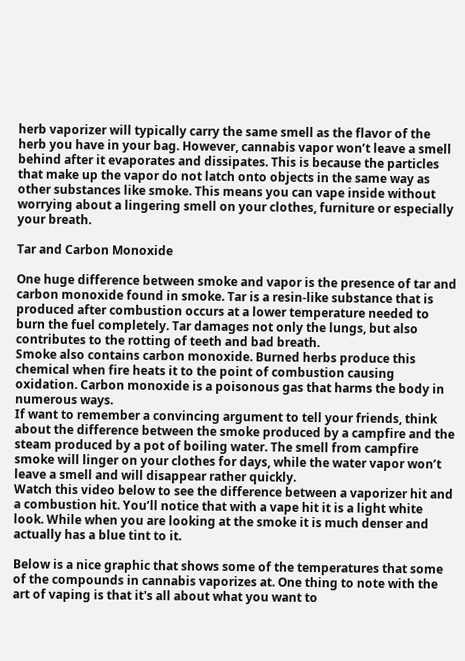herb vaporizer will typically carry the same smell as the flavor of the herb you have in your bag. However, cannabis vapor won’t leave a smell behind after it evaporates and dissipates. This is because the particles that make up the vapor do not latch onto objects in the same way as other substances like smoke. This means you can vape inside without worrying about a lingering smell on your clothes, furniture or especially your breath.

Tar and Carbon Monoxide

One huge difference between smoke and vapor is the presence of tar and carbon monoxide found in smoke. Tar is a resin-like substance that is produced after combustion occurs at a lower temperature needed to burn the fuel completely. Tar damages not only the lungs, but also contributes to the rotting of teeth and bad breath.
Smoke also contains carbon monoxide. Burned herbs produce this chemical when fire heats it to the point of combustion causing oxidation. Carbon monoxide is a poisonous gas that harms the body in numerous ways.
If want to remember a convincing argument to tell your friends, think about the difference between the smoke produced by a campfire and the steam produced by a pot of boiling water. The smell from campfire smoke will linger on your clothes for days, while the water vapor won’t leave a smell and will disappear rather quickly.
Watch this video below to see the difference between a vaporizer hit and a combustion hit. You’ll notice that with a vape hit it is a light white look. While when you are looking at the smoke it is much denser and actually has a blue tint to it.

Below is a nice graphic that shows some of the temperatures that some of the compounds in cannabis vaporizes at. One thing to note with the art of vaping is that it's all about what you want to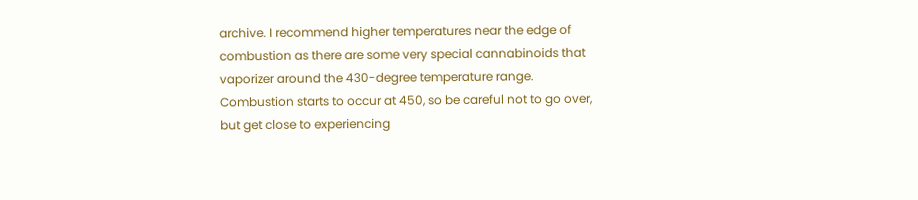archive. I recommend higher temperatures near the edge of combustion as there are some very special cannabinoids that vaporizer around the 430-degree temperature range. Combustion starts to occur at 450, so be careful not to go over, but get close to experiencing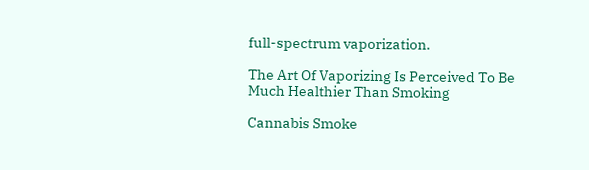full-spectrum vaporization.

The Art Of Vaporizing Is Perceived To Be Much Healthier Than Smoking

Cannabis Smoke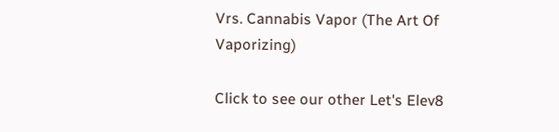Vrs. Cannabis Vapor (The Art Of Vaporizing)

Click to see our other Let's Elev8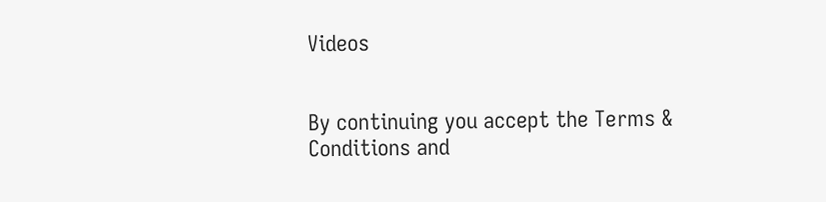Videos


By continuing you accept the Terms & Conditions and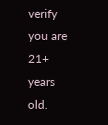verify you are 21+ years old.